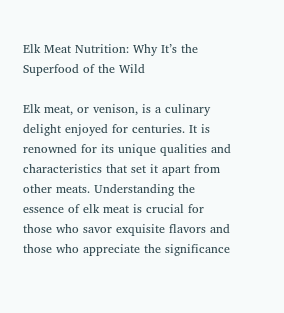Elk Meat Nutrition: Why It’s the Superfood of the Wild

Elk meat, or venison, is a culinary delight enjoyed for centuries. It is renowned for its unique qualities and characteristics that set it apart from other meats. Understanding the essence of elk meat is crucial for those who savor exquisite flavors and those who appreciate the significance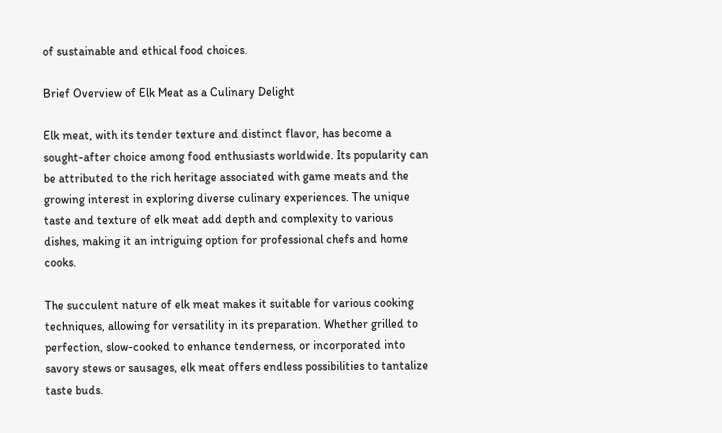of sustainable and ethical food choices.

Brief Overview of Elk Meat as a Culinary Delight

Elk meat, with its tender texture and distinct flavor, has become a sought-after choice among food enthusiasts worldwide. Its popularity can be attributed to the rich heritage associated with game meats and the growing interest in exploring diverse culinary experiences. The unique taste and texture of elk meat add depth and complexity to various dishes, making it an intriguing option for professional chefs and home cooks.

The succulent nature of elk meat makes it suitable for various cooking techniques, allowing for versatility in its preparation. Whether grilled to perfection, slow-cooked to enhance tenderness, or incorporated into savory stews or sausages, elk meat offers endless possibilities to tantalize taste buds.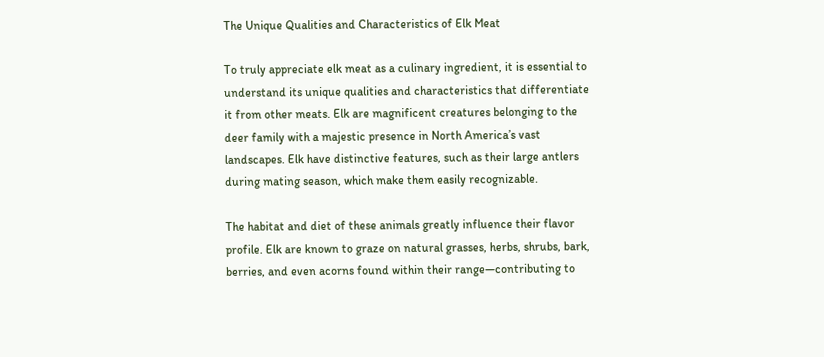The Unique Qualities and Characteristics of Elk Meat

To truly appreciate elk meat as a culinary ingredient, it is essential to understand its unique qualities and characteristics that differentiate it from other meats. Elk are magnificent creatures belonging to the deer family with a majestic presence in North America’s vast landscapes. Elk have distinctive features, such as their large antlers during mating season, which make them easily recognizable.

The habitat and diet of these animals greatly influence their flavor profile. Elk are known to graze on natural grasses, herbs, shrubs, bark, berries, and even acorns found within their range—contributing to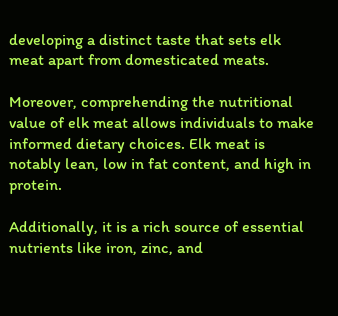developing a distinct taste that sets elk meat apart from domesticated meats.

Moreover, comprehending the nutritional value of elk meat allows individuals to make informed dietary choices. Elk meat is notably lean, low in fat content, and high in protein.

Additionally, it is a rich source of essential nutrients like iron, zinc, and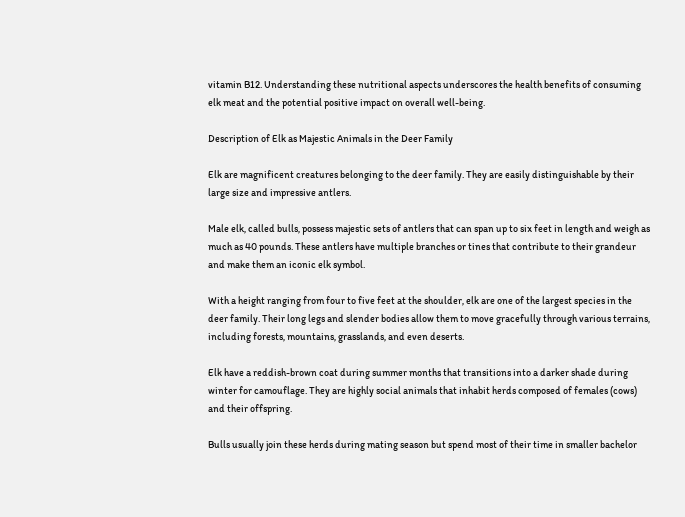vitamin B12. Understanding these nutritional aspects underscores the health benefits of consuming elk meat and the potential positive impact on overall well-being.

Description of Elk as Majestic Animals in the Deer Family

Elk are magnificent creatures belonging to the deer family. They are easily distinguishable by their large size and impressive antlers.

Male elk, called bulls, possess majestic sets of antlers that can span up to six feet in length and weigh as much as 40 pounds. These antlers have multiple branches or tines that contribute to their grandeur and make them an iconic elk symbol.

With a height ranging from four to five feet at the shoulder, elk are one of the largest species in the deer family. Their long legs and slender bodies allow them to move gracefully through various terrains, including forests, mountains, grasslands, and even deserts.

Elk have a reddish-brown coat during summer months that transitions into a darker shade during winter for camouflage. They are highly social animals that inhabit herds composed of females (cows) and their offspring.

Bulls usually join these herds during mating season but spend most of their time in smaller bachelor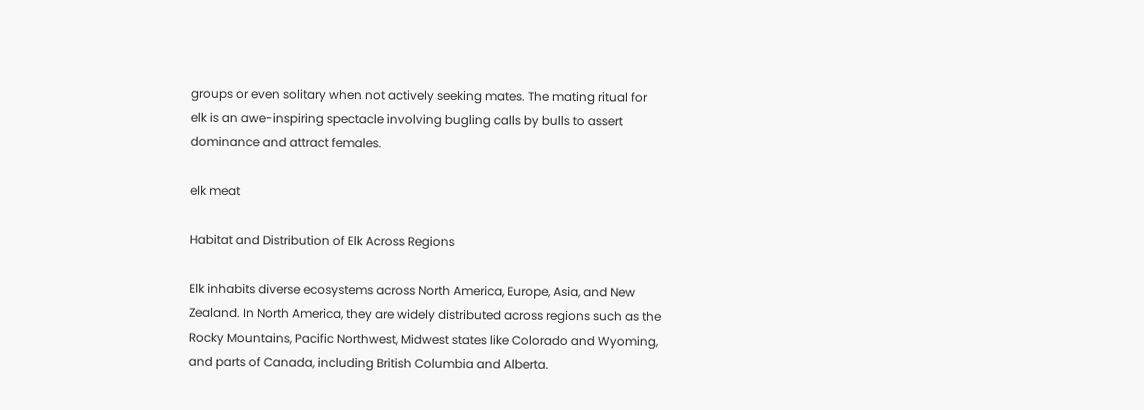groups or even solitary when not actively seeking mates. The mating ritual for elk is an awe-inspiring spectacle involving bugling calls by bulls to assert dominance and attract females.

elk meat

Habitat and Distribution of Elk Across Regions

Elk inhabits diverse ecosystems across North America, Europe, Asia, and New Zealand. In North America, they are widely distributed across regions such as the Rocky Mountains, Pacific Northwest, Midwest states like Colorado and Wyoming, and parts of Canada, including British Columbia and Alberta.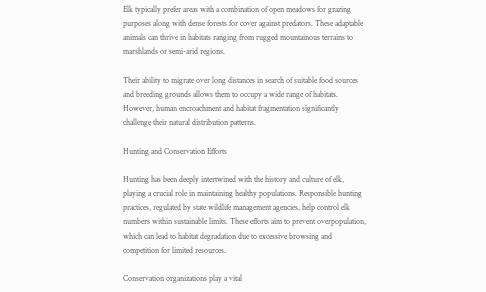Elk typically prefer areas with a combination of open meadows for grazing purposes along with dense forests for cover against predators. These adaptable animals can thrive in habitats ranging from rugged mountainous terrains to marshlands or semi-arid regions.

Their ability to migrate over long distances in search of suitable food sources and breeding grounds allows them to occupy a wide range of habitats. However, human encroachment and habitat fragmentation significantly challenge their natural distribution patterns.

Hunting and Conservation Efforts

Hunting has been deeply intertwined with the history and culture of elk, playing a crucial role in maintaining healthy populations. Responsible hunting practices, regulated by state wildlife management agencies, help control elk numbers within sustainable limits. These efforts aim to prevent overpopulation, which can lead to habitat degradation due to excessive browsing and competition for limited resources.

Conservation organizations play a vital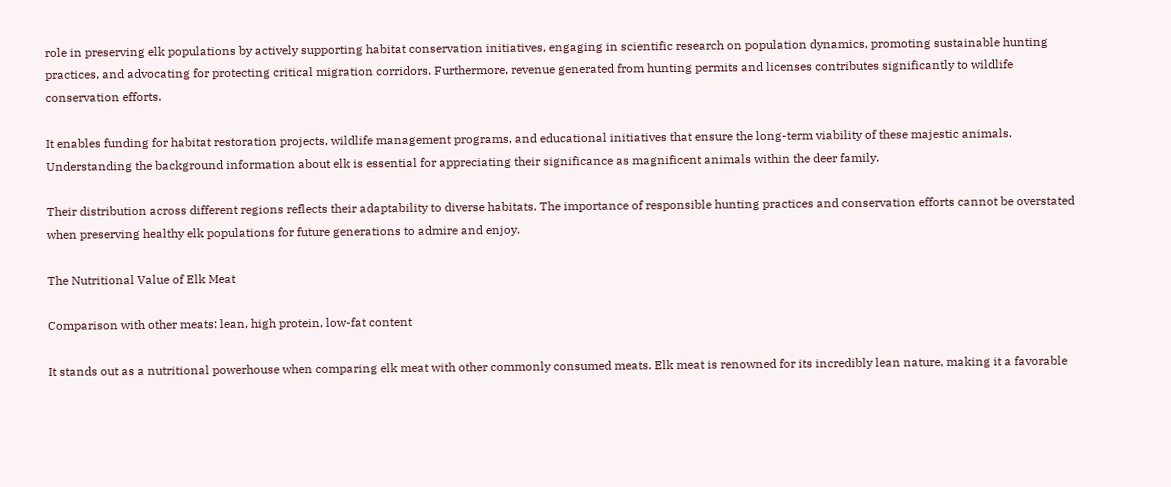role in preserving elk populations by actively supporting habitat conservation initiatives, engaging in scientific research on population dynamics, promoting sustainable hunting practices, and advocating for protecting critical migration corridors. Furthermore, revenue generated from hunting permits and licenses contributes significantly to wildlife conservation efforts.

It enables funding for habitat restoration projects, wildlife management programs, and educational initiatives that ensure the long-term viability of these majestic animals. Understanding the background information about elk is essential for appreciating their significance as magnificent animals within the deer family.

Their distribution across different regions reflects their adaptability to diverse habitats. The importance of responsible hunting practices and conservation efforts cannot be overstated when preserving healthy elk populations for future generations to admire and enjoy.

The Nutritional Value of Elk Meat

Comparison with other meats: lean, high protein, low-fat content

It stands out as a nutritional powerhouse when comparing elk meat with other commonly consumed meats. Elk meat is renowned for its incredibly lean nature, making it a favorable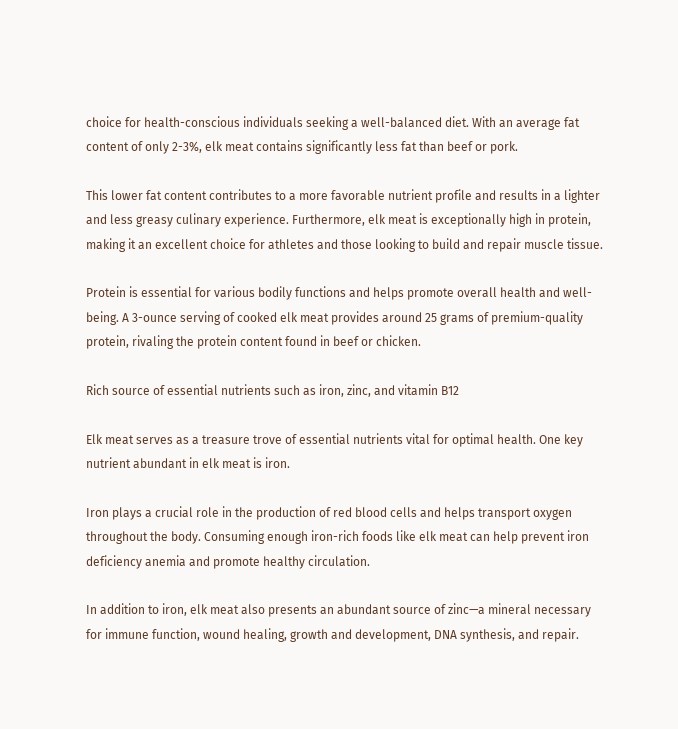choice for health-conscious individuals seeking a well-balanced diet. With an average fat content of only 2-3%, elk meat contains significantly less fat than beef or pork.

This lower fat content contributes to a more favorable nutrient profile and results in a lighter and less greasy culinary experience. Furthermore, elk meat is exceptionally high in protein, making it an excellent choice for athletes and those looking to build and repair muscle tissue.

Protein is essential for various bodily functions and helps promote overall health and well-being. A 3-ounce serving of cooked elk meat provides around 25 grams of premium-quality protein, rivaling the protein content found in beef or chicken.

Rich source of essential nutrients such as iron, zinc, and vitamin B12

Elk meat serves as a treasure trove of essential nutrients vital for optimal health. One key nutrient abundant in elk meat is iron.

Iron plays a crucial role in the production of red blood cells and helps transport oxygen throughout the body. Consuming enough iron-rich foods like elk meat can help prevent iron deficiency anemia and promote healthy circulation.

In addition to iron, elk meat also presents an abundant source of zinc—a mineral necessary for immune function, wound healing, growth and development, DNA synthesis, and repair.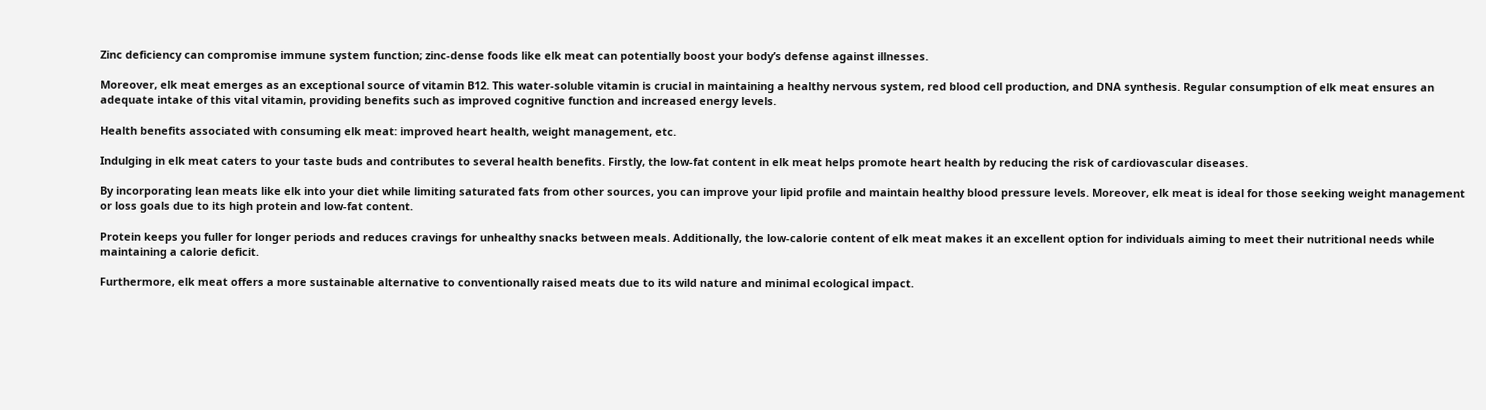Zinc deficiency can compromise immune system function; zinc-dense foods like elk meat can potentially boost your body’s defense against illnesses.

Moreover, elk meat emerges as an exceptional source of vitamin B12. This water-soluble vitamin is crucial in maintaining a healthy nervous system, red blood cell production, and DNA synthesis. Regular consumption of elk meat ensures an adequate intake of this vital vitamin, providing benefits such as improved cognitive function and increased energy levels.

Health benefits associated with consuming elk meat: improved heart health, weight management, etc.

Indulging in elk meat caters to your taste buds and contributes to several health benefits. Firstly, the low-fat content in elk meat helps promote heart health by reducing the risk of cardiovascular diseases.

By incorporating lean meats like elk into your diet while limiting saturated fats from other sources, you can improve your lipid profile and maintain healthy blood pressure levels. Moreover, elk meat is ideal for those seeking weight management or loss goals due to its high protein and low-fat content.

Protein keeps you fuller for longer periods and reduces cravings for unhealthy snacks between meals. Additionally, the low-calorie content of elk meat makes it an excellent option for individuals aiming to meet their nutritional needs while maintaining a calorie deficit.

Furthermore, elk meat offers a more sustainable alternative to conventionally raised meats due to its wild nature and minimal ecological impact.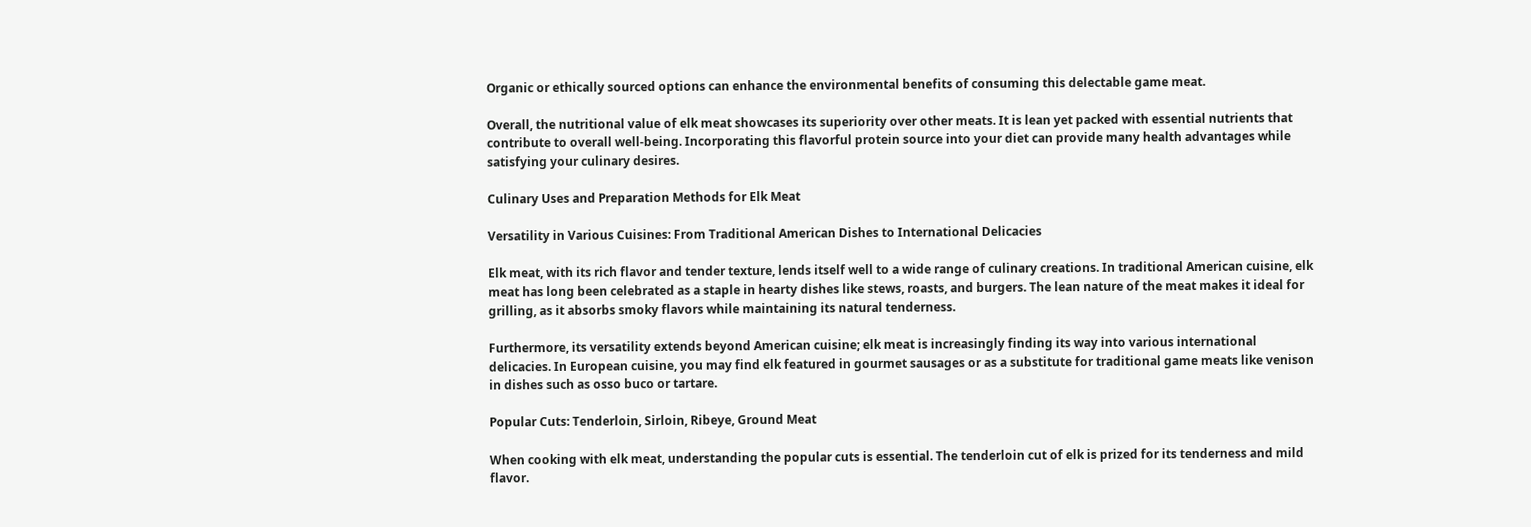Organic or ethically sourced options can enhance the environmental benefits of consuming this delectable game meat.

Overall, the nutritional value of elk meat showcases its superiority over other meats. It is lean yet packed with essential nutrients that contribute to overall well-being. Incorporating this flavorful protein source into your diet can provide many health advantages while satisfying your culinary desires.

Culinary Uses and Preparation Methods for Elk Meat

Versatility in Various Cuisines: From Traditional American Dishes to International Delicacies

Elk meat, with its rich flavor and tender texture, lends itself well to a wide range of culinary creations. In traditional American cuisine, elk meat has long been celebrated as a staple in hearty dishes like stews, roasts, and burgers. The lean nature of the meat makes it ideal for grilling, as it absorbs smoky flavors while maintaining its natural tenderness.

Furthermore, its versatility extends beyond American cuisine; elk meat is increasingly finding its way into various international delicacies. In European cuisine, you may find elk featured in gourmet sausages or as a substitute for traditional game meats like venison in dishes such as osso buco or tartare.

Popular Cuts: Tenderloin, Sirloin, Ribeye, Ground Meat

When cooking with elk meat, understanding the popular cuts is essential. The tenderloin cut of elk is prized for its tenderness and mild flavor.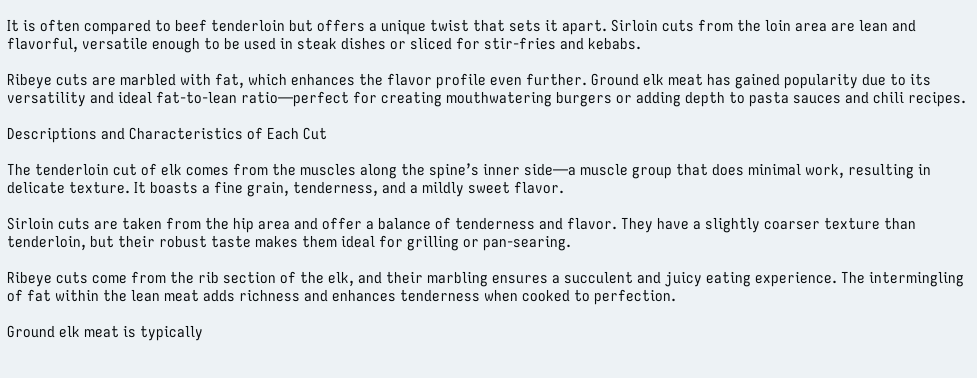It is often compared to beef tenderloin but offers a unique twist that sets it apart. Sirloin cuts from the loin area are lean and flavorful, versatile enough to be used in steak dishes or sliced for stir-fries and kebabs.

Ribeye cuts are marbled with fat, which enhances the flavor profile even further. Ground elk meat has gained popularity due to its versatility and ideal fat-to-lean ratio—perfect for creating mouthwatering burgers or adding depth to pasta sauces and chili recipes.

Descriptions and Characteristics of Each Cut

The tenderloin cut of elk comes from the muscles along the spine’s inner side—a muscle group that does minimal work, resulting in delicate texture. It boasts a fine grain, tenderness, and a mildly sweet flavor.

Sirloin cuts are taken from the hip area and offer a balance of tenderness and flavor. They have a slightly coarser texture than tenderloin, but their robust taste makes them ideal for grilling or pan-searing.

Ribeye cuts come from the rib section of the elk, and their marbling ensures a succulent and juicy eating experience. The intermingling of fat within the lean meat adds richness and enhances tenderness when cooked to perfection.

Ground elk meat is typically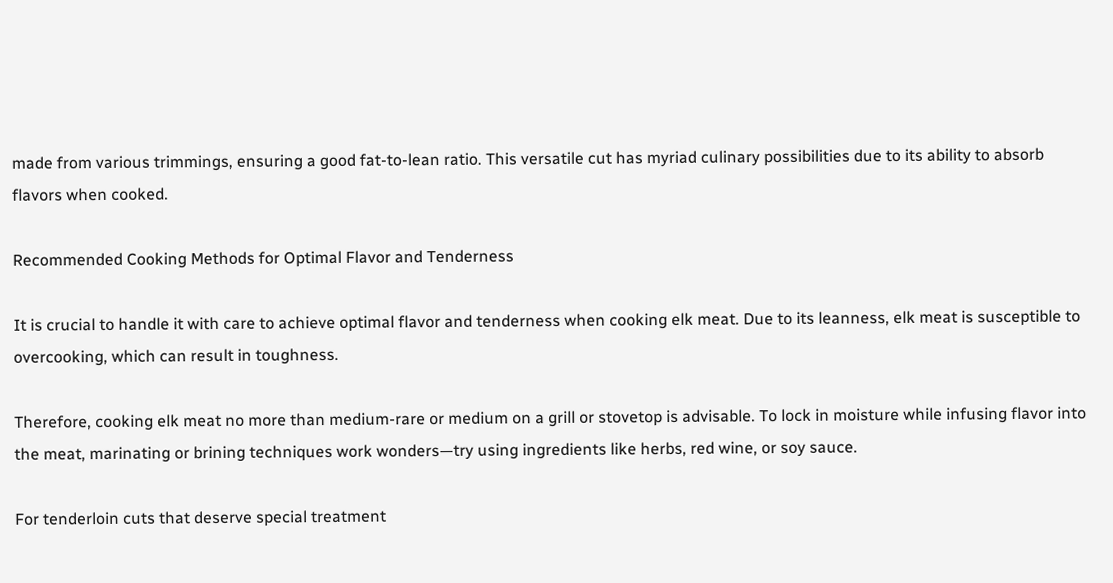made from various trimmings, ensuring a good fat-to-lean ratio. This versatile cut has myriad culinary possibilities due to its ability to absorb flavors when cooked.

Recommended Cooking Methods for Optimal Flavor and Tenderness

It is crucial to handle it with care to achieve optimal flavor and tenderness when cooking elk meat. Due to its leanness, elk meat is susceptible to overcooking, which can result in toughness.

Therefore, cooking elk meat no more than medium-rare or medium on a grill or stovetop is advisable. To lock in moisture while infusing flavor into the meat, marinating or brining techniques work wonders—try using ingredients like herbs, red wine, or soy sauce.

For tenderloin cuts that deserve special treatment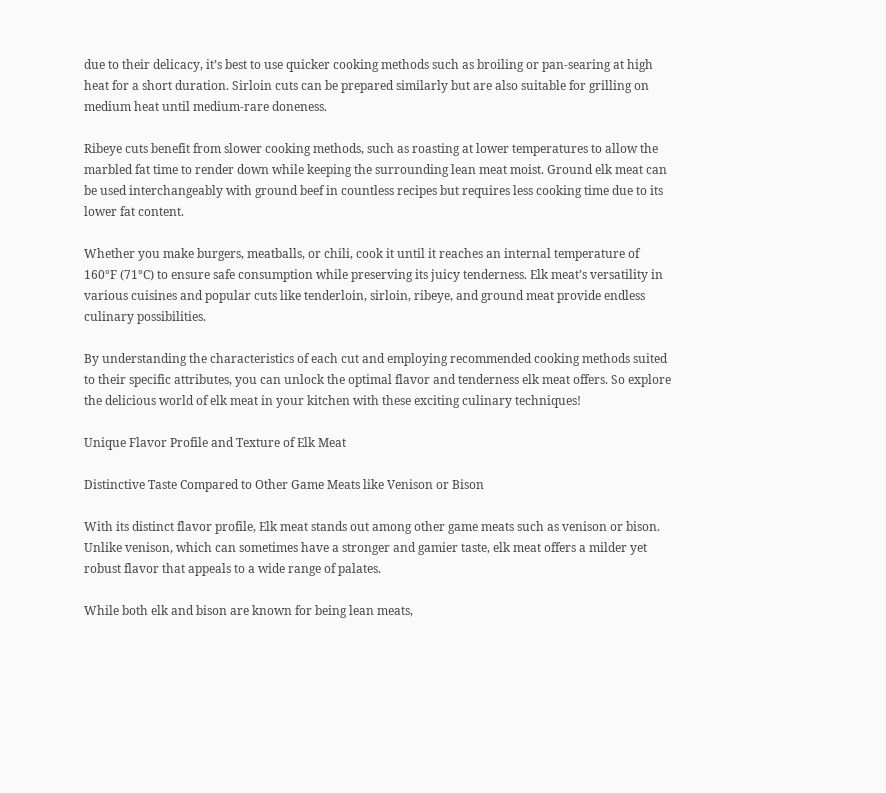due to their delicacy, it’s best to use quicker cooking methods such as broiling or pan-searing at high heat for a short duration. Sirloin cuts can be prepared similarly but are also suitable for grilling on medium heat until medium-rare doneness.

Ribeye cuts benefit from slower cooking methods, such as roasting at lower temperatures to allow the marbled fat time to render down while keeping the surrounding lean meat moist. Ground elk meat can be used interchangeably with ground beef in countless recipes but requires less cooking time due to its lower fat content.

Whether you make burgers, meatballs, or chili, cook it until it reaches an internal temperature of 160°F (71°C) to ensure safe consumption while preserving its juicy tenderness. Elk meat’s versatility in various cuisines and popular cuts like tenderloin, sirloin, ribeye, and ground meat provide endless culinary possibilities.

By understanding the characteristics of each cut and employing recommended cooking methods suited to their specific attributes, you can unlock the optimal flavor and tenderness elk meat offers. So explore the delicious world of elk meat in your kitchen with these exciting culinary techniques!

Unique Flavor Profile and Texture of Elk Meat

Distinctive Taste Compared to Other Game Meats like Venison or Bison

With its distinct flavor profile, Elk meat stands out among other game meats such as venison or bison. Unlike venison, which can sometimes have a stronger and gamier taste, elk meat offers a milder yet robust flavor that appeals to a wide range of palates.

While both elk and bison are known for being lean meats,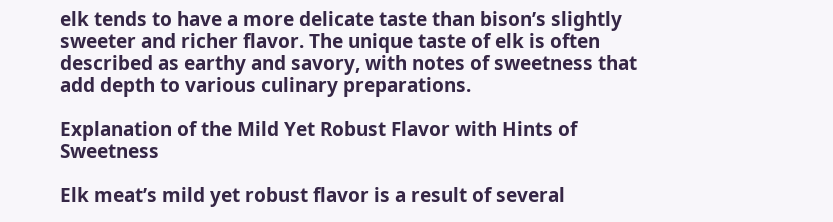elk tends to have a more delicate taste than bison’s slightly sweeter and richer flavor. The unique taste of elk is often described as earthy and savory, with notes of sweetness that add depth to various culinary preparations.

Explanation of the Mild Yet Robust Flavor with Hints of Sweetness

Elk meat’s mild yet robust flavor is a result of several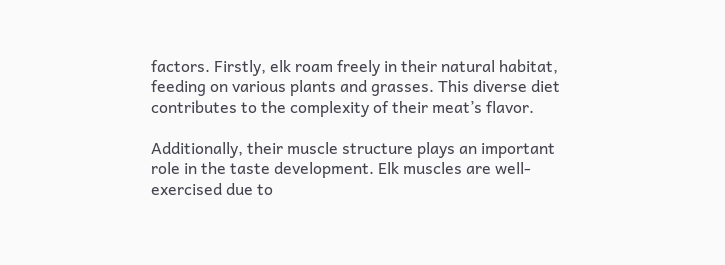factors. Firstly, elk roam freely in their natural habitat, feeding on various plants and grasses. This diverse diet contributes to the complexity of their meat’s flavor.

Additionally, their muscle structure plays an important role in the taste development. Elk muscles are well-exercised due to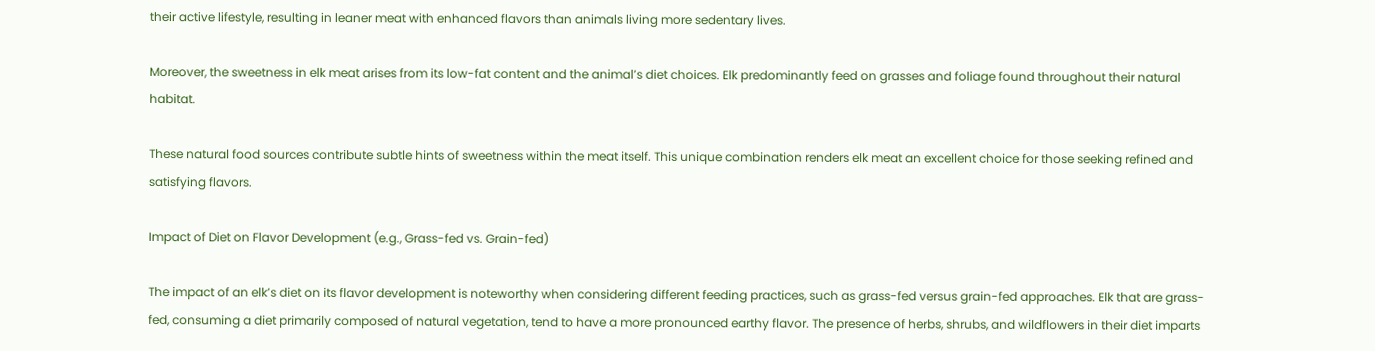their active lifestyle, resulting in leaner meat with enhanced flavors than animals living more sedentary lives.

Moreover, the sweetness in elk meat arises from its low-fat content and the animal’s diet choices. Elk predominantly feed on grasses and foliage found throughout their natural habitat.

These natural food sources contribute subtle hints of sweetness within the meat itself. This unique combination renders elk meat an excellent choice for those seeking refined and satisfying flavors.

Impact of Diet on Flavor Development (e.g., Grass-fed vs. Grain-fed)

The impact of an elk’s diet on its flavor development is noteworthy when considering different feeding practices, such as grass-fed versus grain-fed approaches. Elk that are grass-fed, consuming a diet primarily composed of natural vegetation, tend to have a more pronounced earthy flavor. The presence of herbs, shrubs, and wildflowers in their diet imparts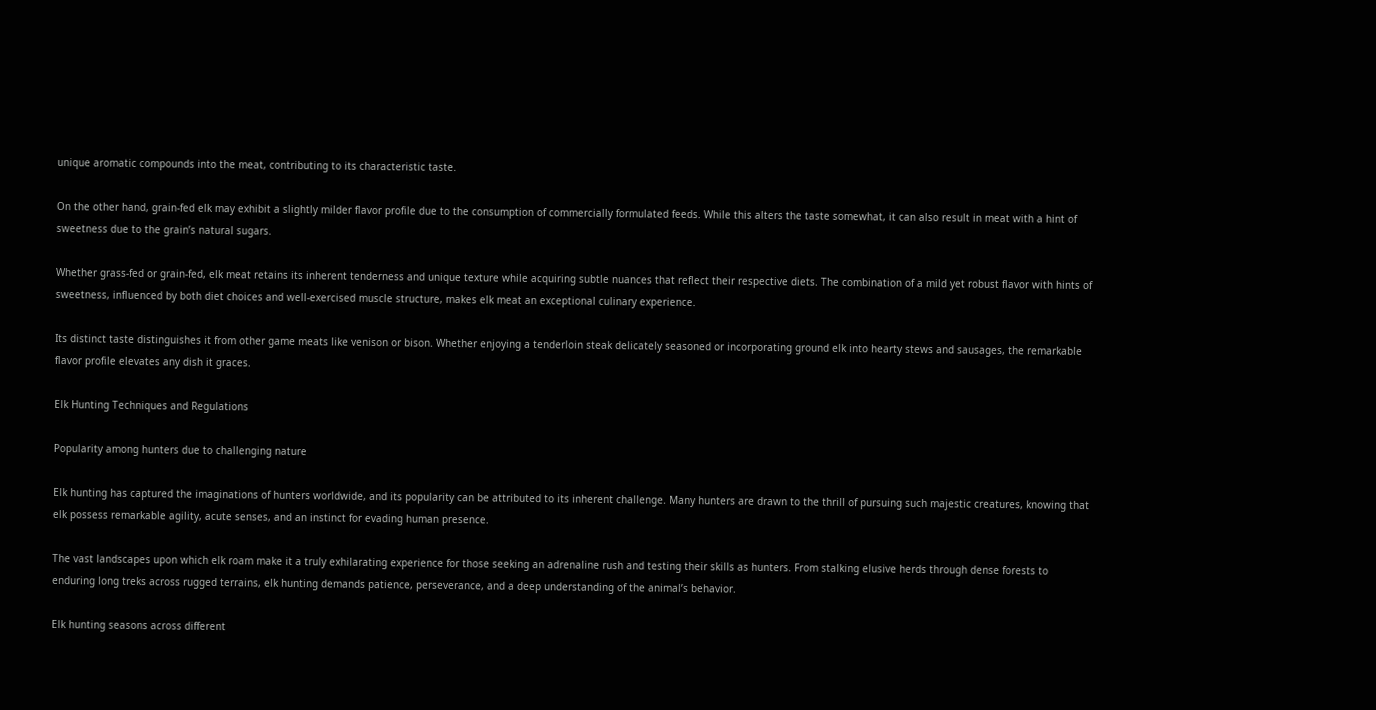unique aromatic compounds into the meat, contributing to its characteristic taste.

On the other hand, grain-fed elk may exhibit a slightly milder flavor profile due to the consumption of commercially formulated feeds. While this alters the taste somewhat, it can also result in meat with a hint of sweetness due to the grain’s natural sugars.

Whether grass-fed or grain-fed, elk meat retains its inherent tenderness and unique texture while acquiring subtle nuances that reflect their respective diets. The combination of a mild yet robust flavor with hints of sweetness, influenced by both diet choices and well-exercised muscle structure, makes elk meat an exceptional culinary experience.

Its distinct taste distinguishes it from other game meats like venison or bison. Whether enjoying a tenderloin steak delicately seasoned or incorporating ground elk into hearty stews and sausages, the remarkable flavor profile elevates any dish it graces.

Elk Hunting Techniques and Regulations

Popularity among hunters due to challenging nature

Elk hunting has captured the imaginations of hunters worldwide, and its popularity can be attributed to its inherent challenge. Many hunters are drawn to the thrill of pursuing such majestic creatures, knowing that elk possess remarkable agility, acute senses, and an instinct for evading human presence.

The vast landscapes upon which elk roam make it a truly exhilarating experience for those seeking an adrenaline rush and testing their skills as hunters. From stalking elusive herds through dense forests to enduring long treks across rugged terrains, elk hunting demands patience, perseverance, and a deep understanding of the animal’s behavior.

Elk hunting seasons across different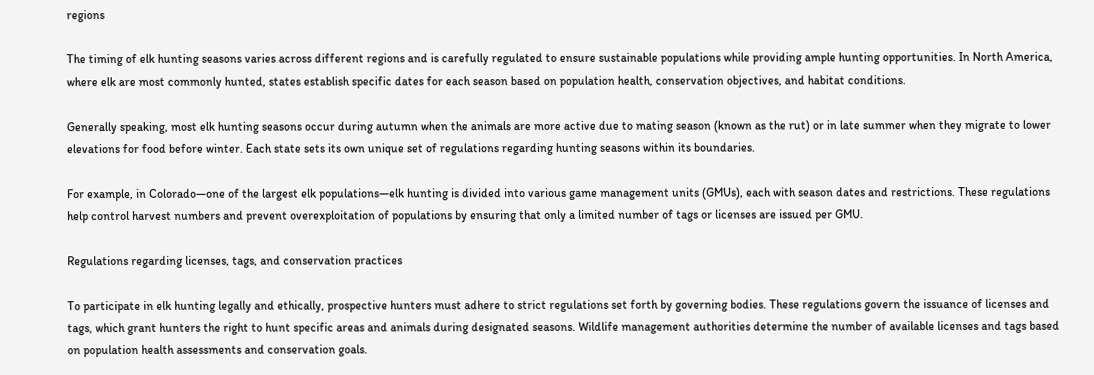regions

The timing of elk hunting seasons varies across different regions and is carefully regulated to ensure sustainable populations while providing ample hunting opportunities. In North America, where elk are most commonly hunted, states establish specific dates for each season based on population health, conservation objectives, and habitat conditions.

Generally speaking, most elk hunting seasons occur during autumn when the animals are more active due to mating season (known as the rut) or in late summer when they migrate to lower elevations for food before winter. Each state sets its own unique set of regulations regarding hunting seasons within its boundaries.

For example, in Colorado—one of the largest elk populations—elk hunting is divided into various game management units (GMUs), each with season dates and restrictions. These regulations help control harvest numbers and prevent overexploitation of populations by ensuring that only a limited number of tags or licenses are issued per GMU.

Regulations regarding licenses, tags, and conservation practices

To participate in elk hunting legally and ethically, prospective hunters must adhere to strict regulations set forth by governing bodies. These regulations govern the issuance of licenses and tags, which grant hunters the right to hunt specific areas and animals during designated seasons. Wildlife management authorities determine the number of available licenses and tags based on population health assessments and conservation goals.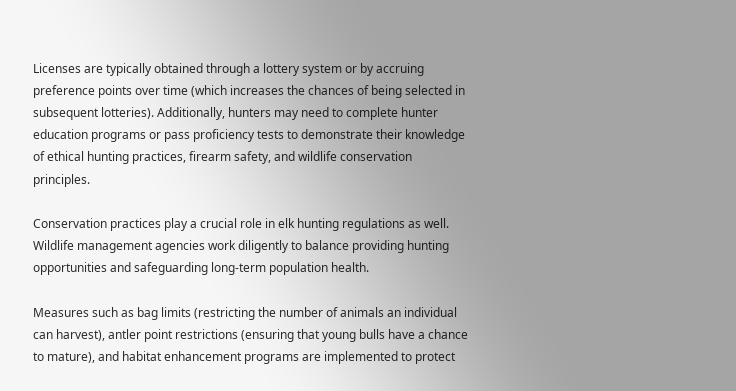Licenses are typically obtained through a lottery system or by accruing preference points over time (which increases the chances of being selected in subsequent lotteries). Additionally, hunters may need to complete hunter education programs or pass proficiency tests to demonstrate their knowledge of ethical hunting practices, firearm safety, and wildlife conservation principles.

Conservation practices play a crucial role in elk hunting regulations as well. Wildlife management agencies work diligently to balance providing hunting opportunities and safeguarding long-term population health.

Measures such as bag limits (restricting the number of animals an individual can harvest), antler point restrictions (ensuring that young bulls have a chance to mature), and habitat enhancement programs are implemented to protect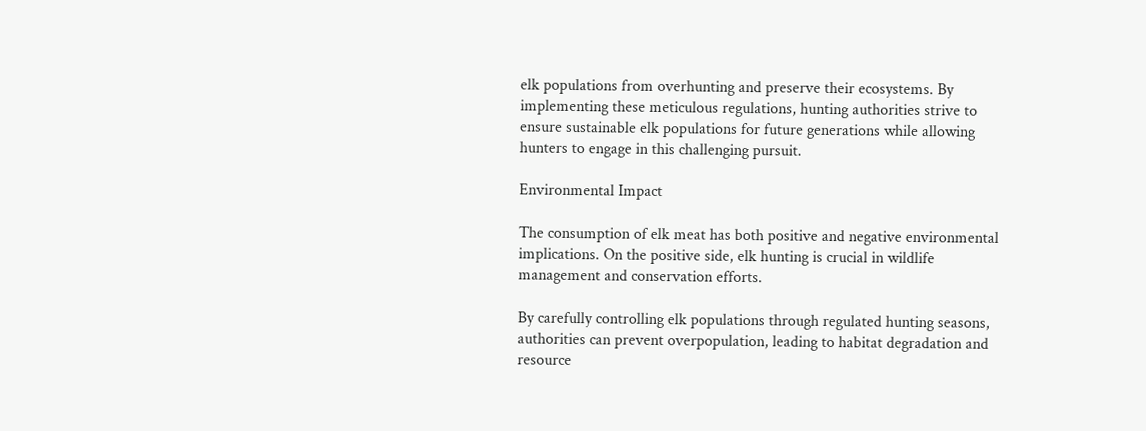elk populations from overhunting and preserve their ecosystems. By implementing these meticulous regulations, hunting authorities strive to ensure sustainable elk populations for future generations while allowing hunters to engage in this challenging pursuit.

Environmental Impact

The consumption of elk meat has both positive and negative environmental implications. On the positive side, elk hunting is crucial in wildlife management and conservation efforts.

By carefully controlling elk populations through regulated hunting seasons, authorities can prevent overpopulation, leading to habitat degradation and resource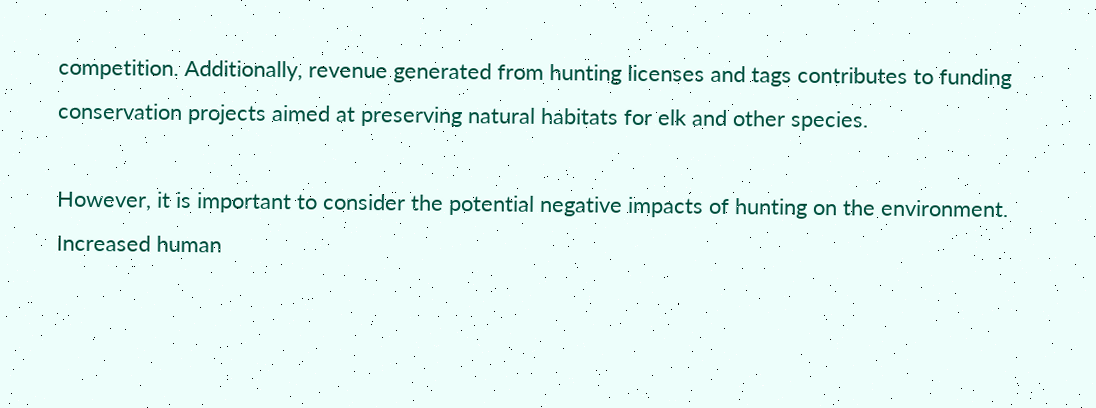competition. Additionally, revenue generated from hunting licenses and tags contributes to funding conservation projects aimed at preserving natural habitats for elk and other species.

However, it is important to consider the potential negative impacts of hunting on the environment. Increased human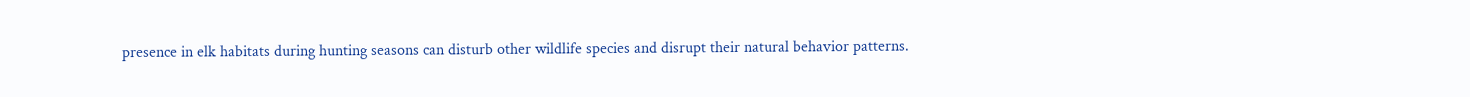presence in elk habitats during hunting seasons can disturb other wildlife species and disrupt their natural behavior patterns.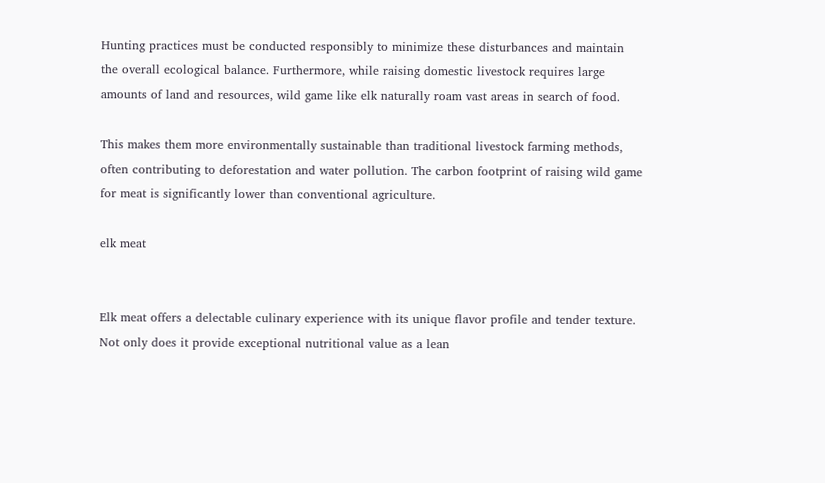Hunting practices must be conducted responsibly to minimize these disturbances and maintain the overall ecological balance. Furthermore, while raising domestic livestock requires large amounts of land and resources, wild game like elk naturally roam vast areas in search of food.

This makes them more environmentally sustainable than traditional livestock farming methods, often contributing to deforestation and water pollution. The carbon footprint of raising wild game for meat is significantly lower than conventional agriculture.

elk meat


Elk meat offers a delectable culinary experience with its unique flavor profile and tender texture. Not only does it provide exceptional nutritional value as a lean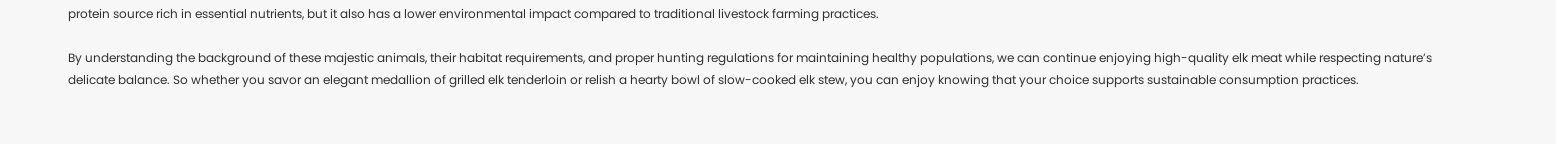protein source rich in essential nutrients, but it also has a lower environmental impact compared to traditional livestock farming practices.

By understanding the background of these majestic animals, their habitat requirements, and proper hunting regulations for maintaining healthy populations, we can continue enjoying high-quality elk meat while respecting nature’s delicate balance. So whether you savor an elegant medallion of grilled elk tenderloin or relish a hearty bowl of slow-cooked elk stew, you can enjoy knowing that your choice supports sustainable consumption practices.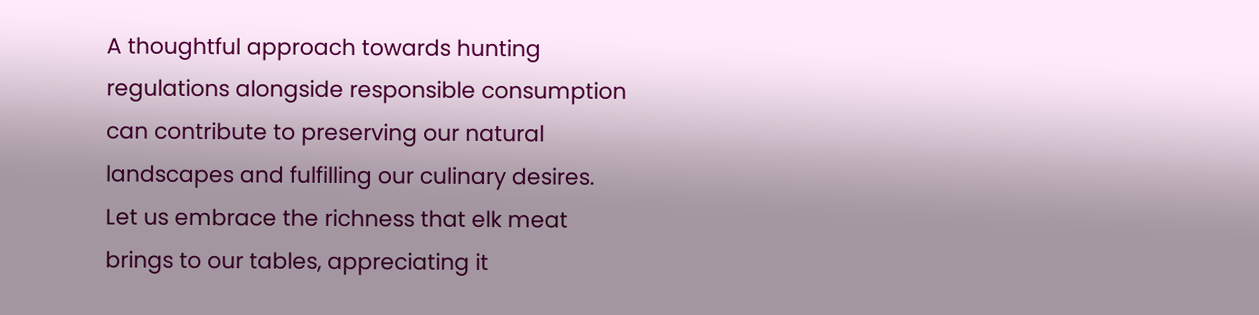A thoughtful approach towards hunting regulations alongside responsible consumption can contribute to preserving our natural landscapes and fulfilling our culinary desires. Let us embrace the richness that elk meat brings to our tables, appreciating it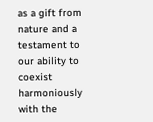as a gift from nature and a testament to our ability to coexist harmoniously with the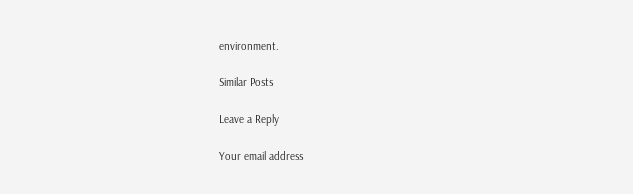environment.

Similar Posts

Leave a Reply

Your email address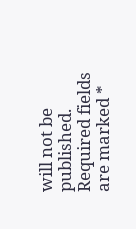will not be published. Required fields are marked *